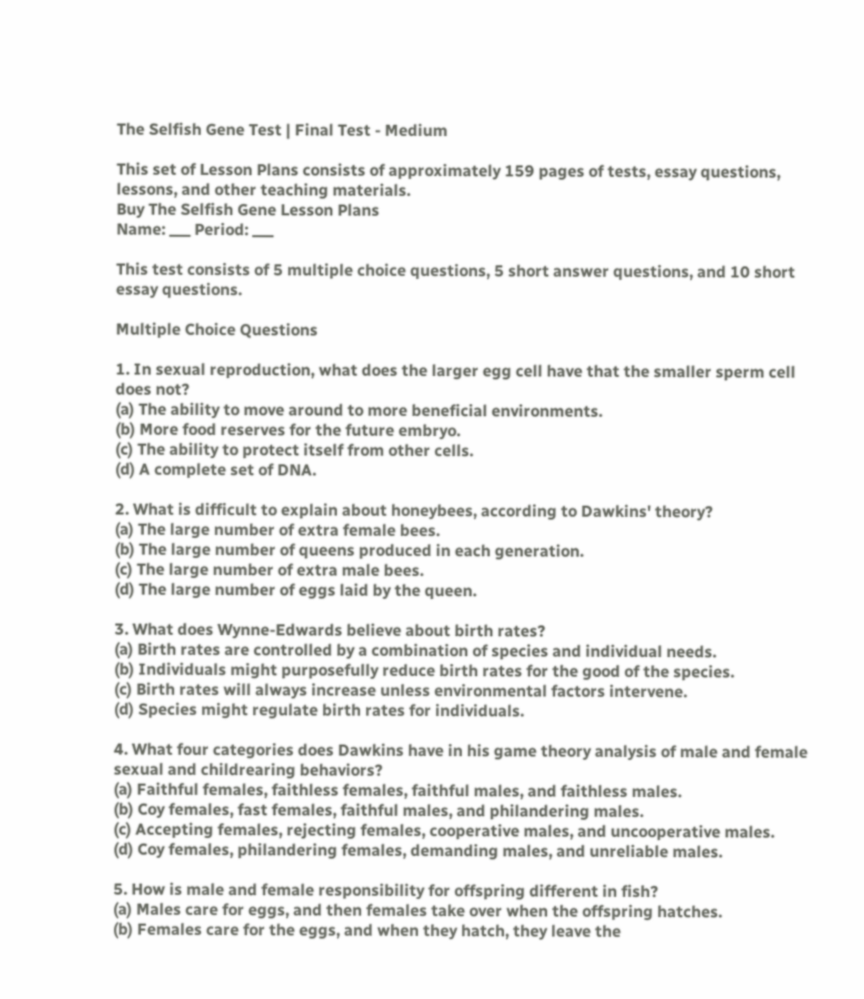The Selfish Gene Test | Final Test - Medium

This set of Lesson Plans consists of approximately 159 pages of tests, essay questions, lessons, and other teaching materials.
Buy The Selfish Gene Lesson Plans
Name: ___ Period: ___

This test consists of 5 multiple choice questions, 5 short answer questions, and 10 short essay questions.

Multiple Choice Questions

1. In sexual reproduction, what does the larger egg cell have that the smaller sperm cell does not?
(a) The ability to move around to more beneficial environments.
(b) More food reserves for the future embryo.
(c) The ability to protect itself from other cells.
(d) A complete set of DNA.

2. What is difficult to explain about honeybees, according to Dawkins' theory?
(a) The large number of extra female bees.
(b) The large number of queens produced in each generation.
(c) The large number of extra male bees.
(d) The large number of eggs laid by the queen.

3. What does Wynne-Edwards believe about birth rates?
(a) Birth rates are controlled by a combination of species and individual needs.
(b) Individuals might purposefully reduce birth rates for the good of the species.
(c) Birth rates will always increase unless environmental factors intervene.
(d) Species might regulate birth rates for individuals.

4. What four categories does Dawkins have in his game theory analysis of male and female sexual and childrearing behaviors?
(a) Faithful females, faithless females, faithful males, and faithless males.
(b) Coy females, fast females, faithful males, and philandering males.
(c) Accepting females, rejecting females, cooperative males, and uncooperative males.
(d) Coy females, philandering females, demanding males, and unreliable males.

5. How is male and female responsibility for offspring different in fish?
(a) Males care for eggs, and then females take over when the offspring hatches.
(b) Females care for the eggs, and when they hatch, they leave the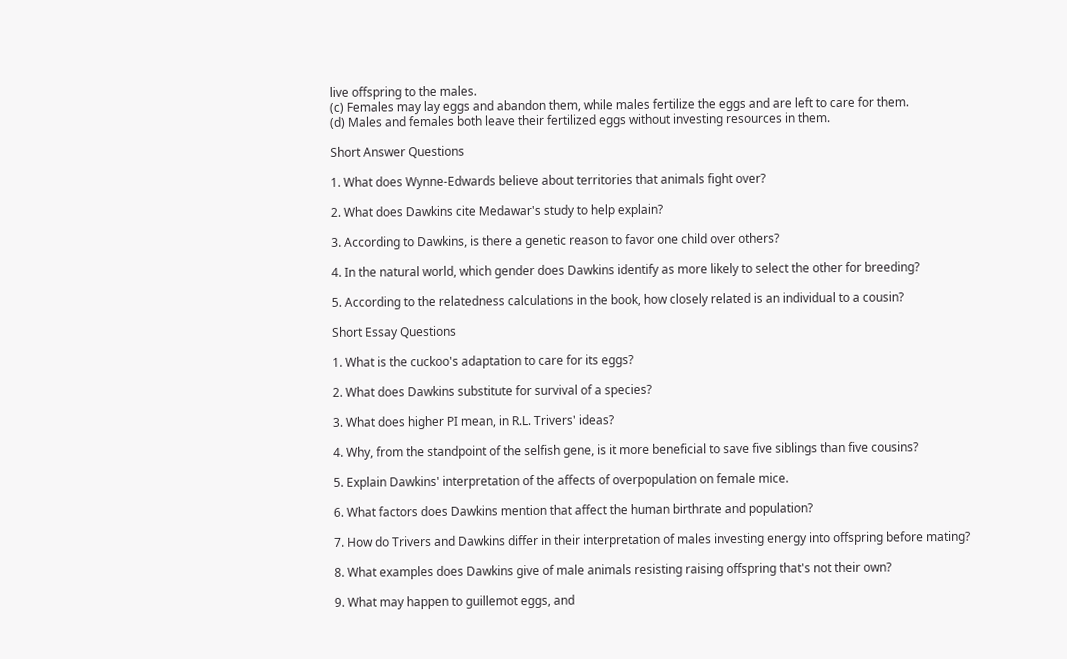live offspring to the males.
(c) Females may lay eggs and abandon them, while males fertilize the eggs and are left to care for them.
(d) Males and females both leave their fertilized eggs without investing resources in them.

Short Answer Questions

1. What does Wynne-Edwards believe about territories that animals fight over?

2. What does Dawkins cite Medawar's study to help explain?

3. According to Dawkins, is there a genetic reason to favor one child over others?

4. In the natural world, which gender does Dawkins identify as more likely to select the other for breeding?

5. According to the relatedness calculations in the book, how closely related is an individual to a cousin?

Short Essay Questions

1. What is the cuckoo's adaptation to care for its eggs?

2. What does Dawkins substitute for survival of a species?

3. What does higher PI mean, in R.L. Trivers' ideas?

4. Why, from the standpoint of the selfish gene, is it more beneficial to save five siblings than five cousins?

5. Explain Dawkins' interpretation of the affects of overpopulation on female mice.

6. What factors does Dawkins mention that affect the human birthrate and population?

7. How do Trivers and Dawkins differ in their interpretation of males investing energy into offspring before mating?

8. What examples does Dawkins give of male animals resisting raising offspring that's not their own?

9. What may happen to guillemot eggs, and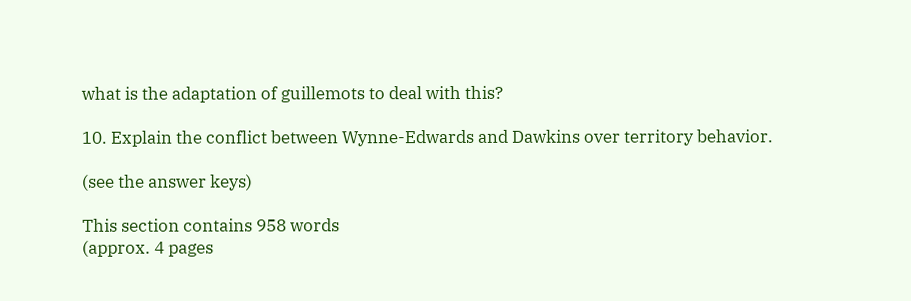what is the adaptation of guillemots to deal with this?

10. Explain the conflict between Wynne-Edwards and Dawkins over territory behavior.

(see the answer keys)

This section contains 958 words
(approx. 4 pages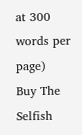at 300 words per page)
Buy The Selfish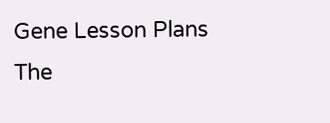Gene Lesson Plans
The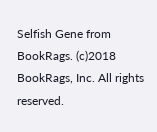Selfish Gene from BookRags. (c)2018 BookRags, Inc. All rights reserved.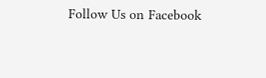Follow Us on Facebook